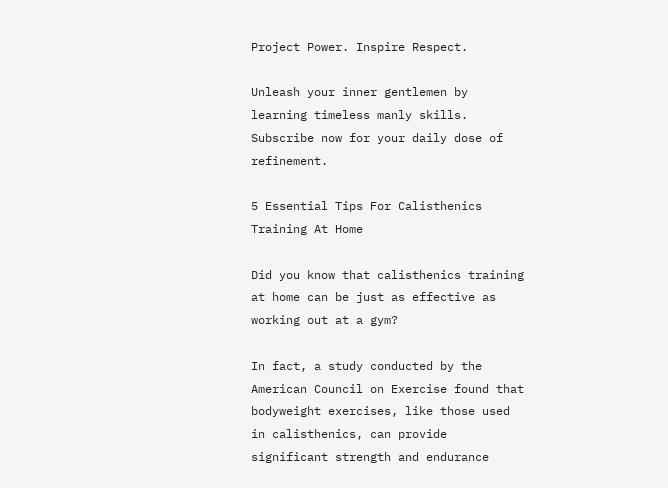Project Power. Inspire Respect.

Unleash your inner gentlemen by learning timeless manly skills. Subscribe now for your daily dose of refinement.

5 Essential Tips For Calisthenics Training At Home

Did you know that calisthenics training at home can be just as effective as working out at a gym?

In fact, a study conducted by the American Council on Exercise found that bodyweight exercises, like those used in calisthenics, can provide significant strength and endurance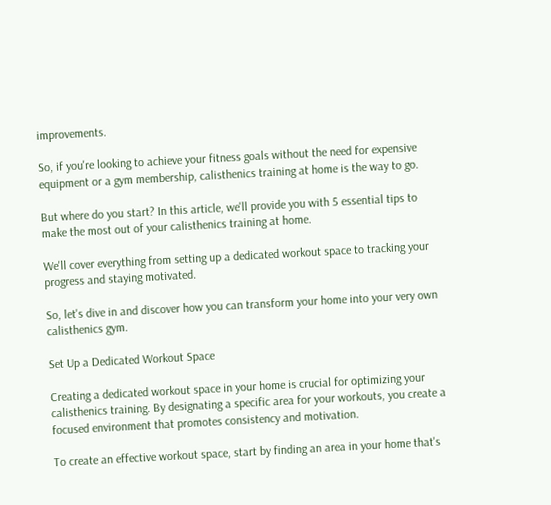improvements.

So, if you're looking to achieve your fitness goals without the need for expensive equipment or a gym membership, calisthenics training at home is the way to go.

But where do you start? In this article, we'll provide you with 5 essential tips to make the most out of your calisthenics training at home.

We'll cover everything from setting up a dedicated workout space to tracking your progress and staying motivated.

So, let's dive in and discover how you can transform your home into your very own calisthenics gym.

Set Up a Dedicated Workout Space

Creating a dedicated workout space in your home is crucial for optimizing your calisthenics training. By designating a specific area for your workouts, you create a focused environment that promotes consistency and motivation.

To create an effective workout space, start by finding an area in your home that's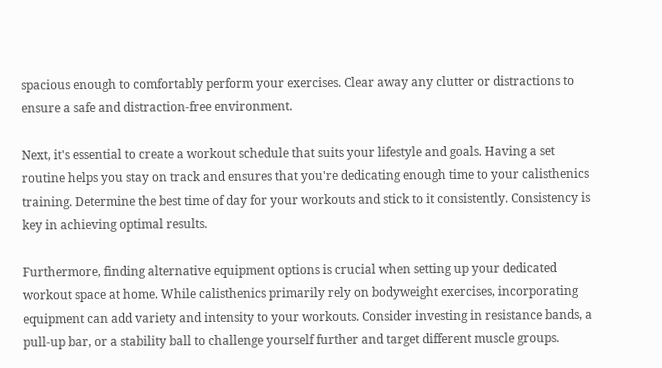spacious enough to comfortably perform your exercises. Clear away any clutter or distractions to ensure a safe and distraction-free environment.

Next, it's essential to create a workout schedule that suits your lifestyle and goals. Having a set routine helps you stay on track and ensures that you're dedicating enough time to your calisthenics training. Determine the best time of day for your workouts and stick to it consistently. Consistency is key in achieving optimal results.

Furthermore, finding alternative equipment options is crucial when setting up your dedicated workout space at home. While calisthenics primarily rely on bodyweight exercises, incorporating equipment can add variety and intensity to your workouts. Consider investing in resistance bands, a pull-up bar, or a stability ball to challenge yourself further and target different muscle groups.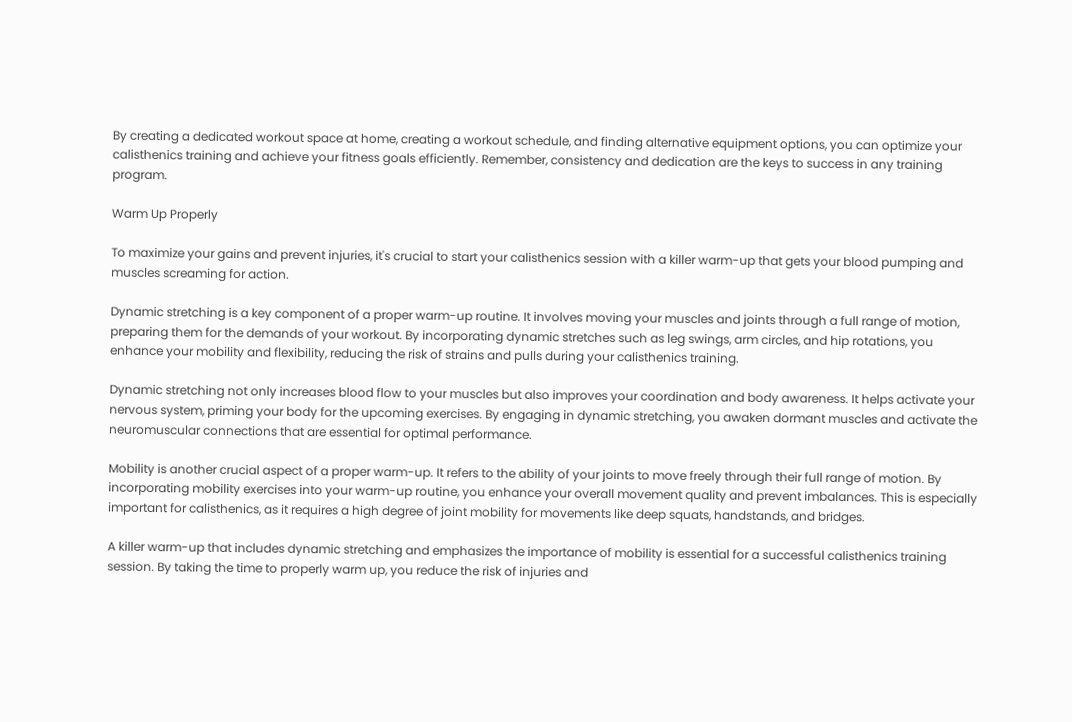By creating a dedicated workout space at home, creating a workout schedule, and finding alternative equipment options, you can optimize your calisthenics training and achieve your fitness goals efficiently. Remember, consistency and dedication are the keys to success in any training program.

Warm Up Properly

To maximize your gains and prevent injuries, it's crucial to start your calisthenics session with a killer warm-up that gets your blood pumping and muscles screaming for action.

Dynamic stretching is a key component of a proper warm-up routine. It involves moving your muscles and joints through a full range of motion, preparing them for the demands of your workout. By incorporating dynamic stretches such as leg swings, arm circles, and hip rotations, you enhance your mobility and flexibility, reducing the risk of strains and pulls during your calisthenics training.

Dynamic stretching not only increases blood flow to your muscles but also improves your coordination and body awareness. It helps activate your nervous system, priming your body for the upcoming exercises. By engaging in dynamic stretching, you awaken dormant muscles and activate the neuromuscular connections that are essential for optimal performance.

Mobility is another crucial aspect of a proper warm-up. It refers to the ability of your joints to move freely through their full range of motion. By incorporating mobility exercises into your warm-up routine, you enhance your overall movement quality and prevent imbalances. This is especially important for calisthenics, as it requires a high degree of joint mobility for movements like deep squats, handstands, and bridges.

A killer warm-up that includes dynamic stretching and emphasizes the importance of mobility is essential for a successful calisthenics training session. By taking the time to properly warm up, you reduce the risk of injuries and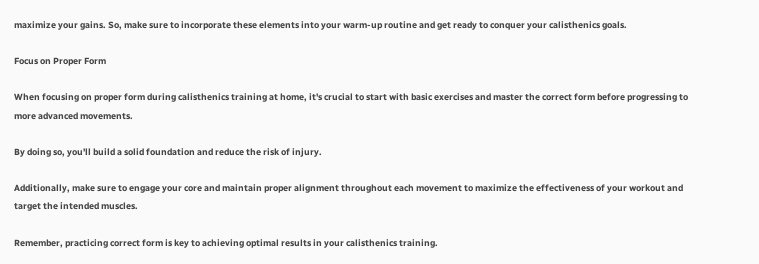maximize your gains. So, make sure to incorporate these elements into your warm-up routine and get ready to conquer your calisthenics goals.

Focus on Proper Form

When focusing on proper form during calisthenics training at home, it's crucial to start with basic exercises and master the correct form before progressing to more advanced movements.

By doing so, you'll build a solid foundation and reduce the risk of injury.

Additionally, make sure to engage your core and maintain proper alignment throughout each movement to maximize the effectiveness of your workout and target the intended muscles.

Remember, practicing correct form is key to achieving optimal results in your calisthenics training.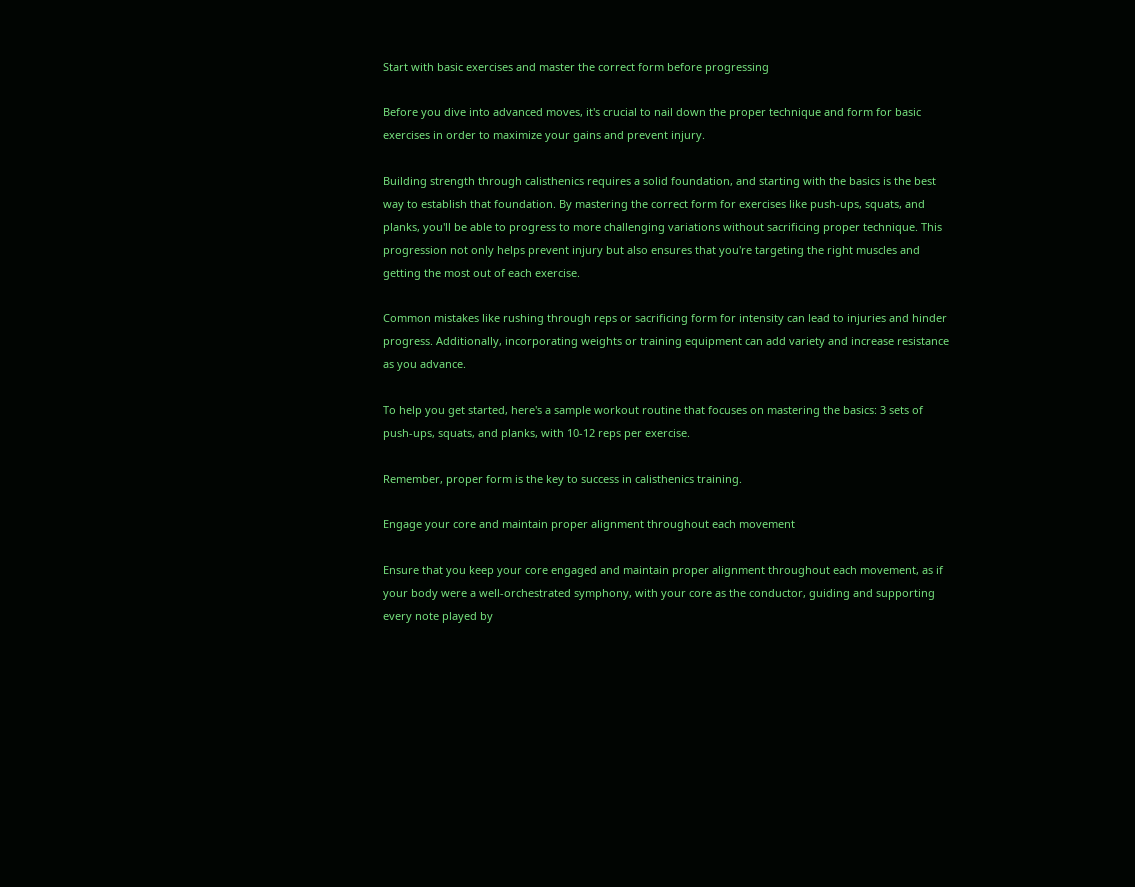Start with basic exercises and master the correct form before progressing

Before you dive into advanced moves, it's crucial to nail down the proper technique and form for basic exercises in order to maximize your gains and prevent injury.

Building strength through calisthenics requires a solid foundation, and starting with the basics is the best way to establish that foundation. By mastering the correct form for exercises like push-ups, squats, and planks, you'll be able to progress to more challenging variations without sacrificing proper technique. This progression not only helps prevent injury but also ensures that you're targeting the right muscles and getting the most out of each exercise.

Common mistakes like rushing through reps or sacrificing form for intensity can lead to injuries and hinder progress. Additionally, incorporating weights or training equipment can add variety and increase resistance as you advance.

To help you get started, here's a sample workout routine that focuses on mastering the basics: 3 sets of push-ups, squats, and planks, with 10-12 reps per exercise.

Remember, proper form is the key to success in calisthenics training.

Engage your core and maintain proper alignment throughout each movement

Ensure that you keep your core engaged and maintain proper alignment throughout each movement, as if your body were a well-orchestrated symphony, with your core as the conductor, guiding and supporting every note played by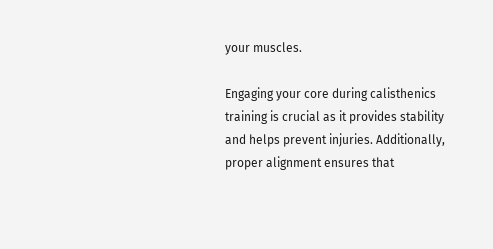your muscles.

Engaging your core during calisthenics training is crucial as it provides stability and helps prevent injuries. Additionally, proper alignment ensures that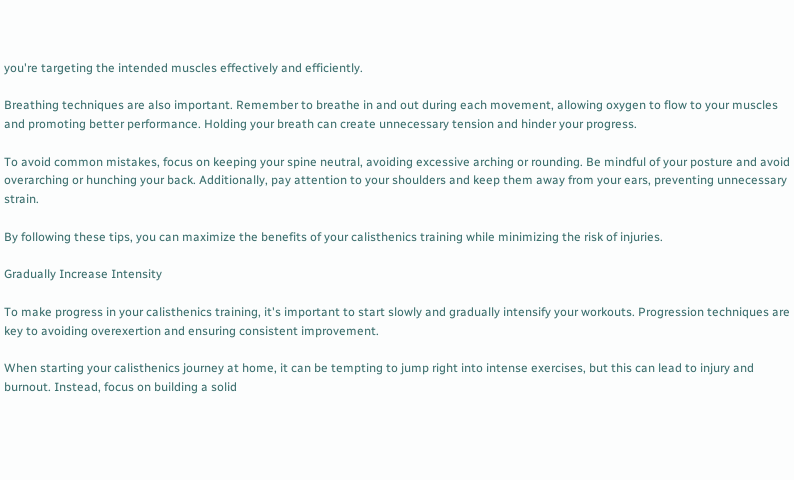you're targeting the intended muscles effectively and efficiently.

Breathing techniques are also important. Remember to breathe in and out during each movement, allowing oxygen to flow to your muscles and promoting better performance. Holding your breath can create unnecessary tension and hinder your progress.

To avoid common mistakes, focus on keeping your spine neutral, avoiding excessive arching or rounding. Be mindful of your posture and avoid overarching or hunching your back. Additionally, pay attention to your shoulders and keep them away from your ears, preventing unnecessary strain.

By following these tips, you can maximize the benefits of your calisthenics training while minimizing the risk of injuries.

Gradually Increase Intensity

To make progress in your calisthenics training, it's important to start slowly and gradually intensify your workouts. Progression techniques are key to avoiding overexertion and ensuring consistent improvement.

When starting your calisthenics journey at home, it can be tempting to jump right into intense exercises, but this can lead to injury and burnout. Instead, focus on building a solid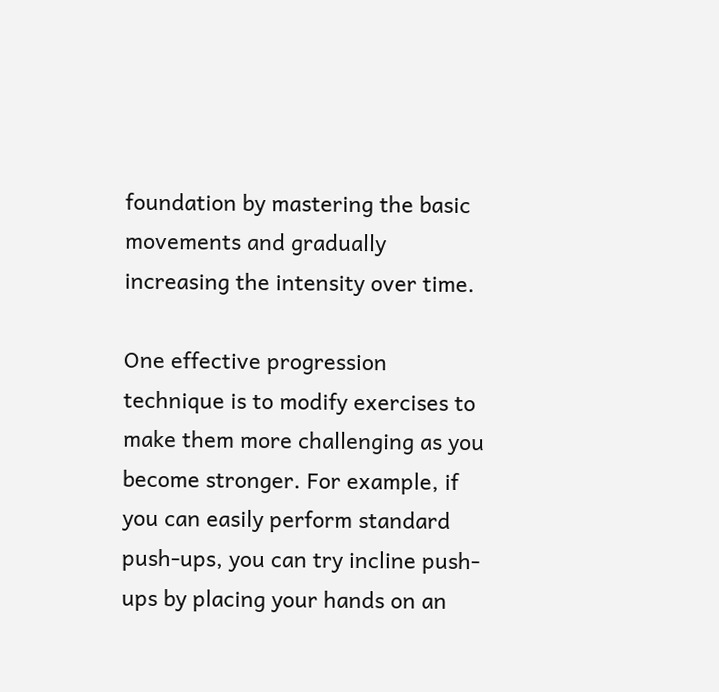foundation by mastering the basic movements and gradually increasing the intensity over time.

One effective progression technique is to modify exercises to make them more challenging as you become stronger. For example, if you can easily perform standard push-ups, you can try incline push-ups by placing your hands on an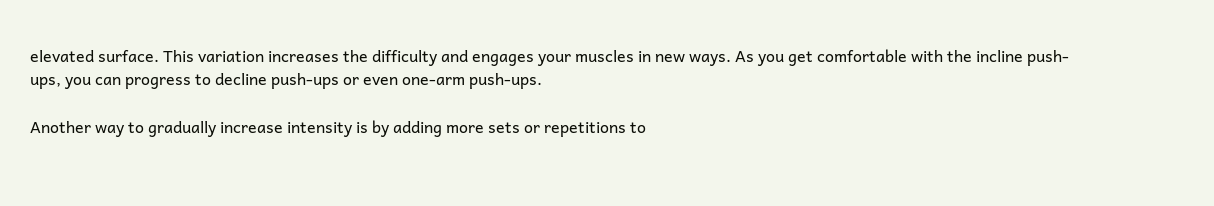elevated surface. This variation increases the difficulty and engages your muscles in new ways. As you get comfortable with the incline push-ups, you can progress to decline push-ups or even one-arm push-ups.

Another way to gradually increase intensity is by adding more sets or repetitions to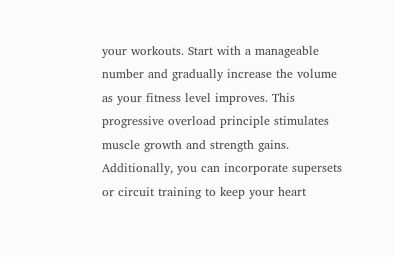your workouts. Start with a manageable number and gradually increase the volume as your fitness level improves. This progressive overload principle stimulates muscle growth and strength gains. Additionally, you can incorporate supersets or circuit training to keep your heart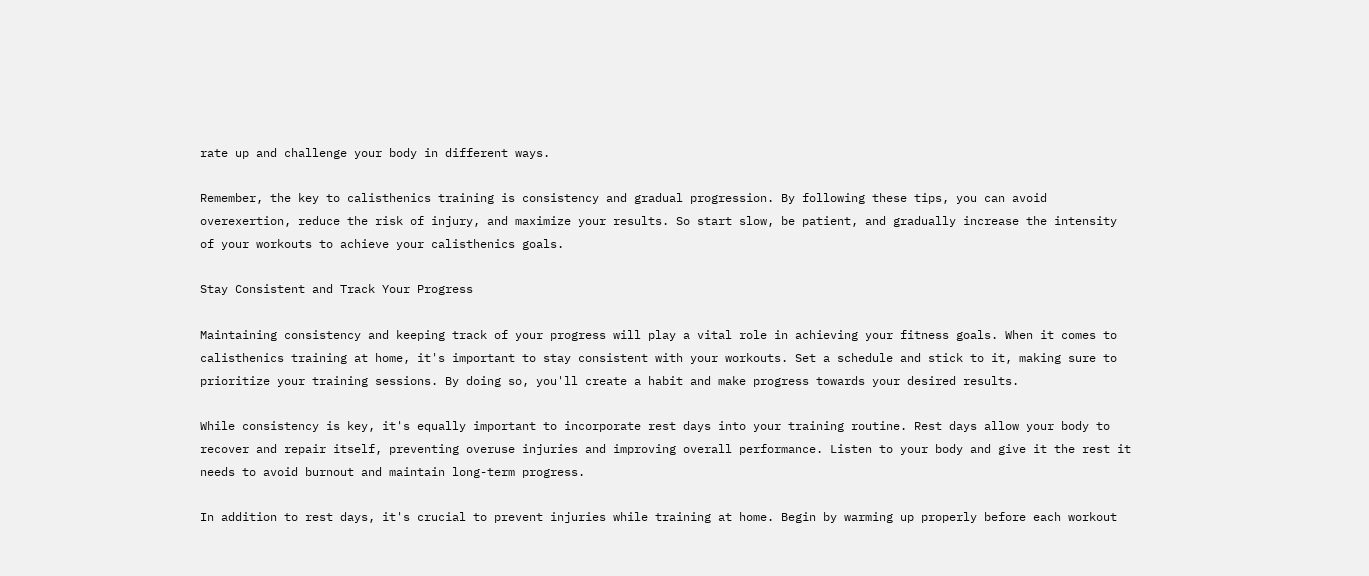rate up and challenge your body in different ways.

Remember, the key to calisthenics training is consistency and gradual progression. By following these tips, you can avoid overexertion, reduce the risk of injury, and maximize your results. So start slow, be patient, and gradually increase the intensity of your workouts to achieve your calisthenics goals.

Stay Consistent and Track Your Progress

Maintaining consistency and keeping track of your progress will play a vital role in achieving your fitness goals. When it comes to calisthenics training at home, it's important to stay consistent with your workouts. Set a schedule and stick to it, making sure to prioritize your training sessions. By doing so, you'll create a habit and make progress towards your desired results.

While consistency is key, it's equally important to incorporate rest days into your training routine. Rest days allow your body to recover and repair itself, preventing overuse injuries and improving overall performance. Listen to your body and give it the rest it needs to avoid burnout and maintain long-term progress.

In addition to rest days, it's crucial to prevent injuries while training at home. Begin by warming up properly before each workout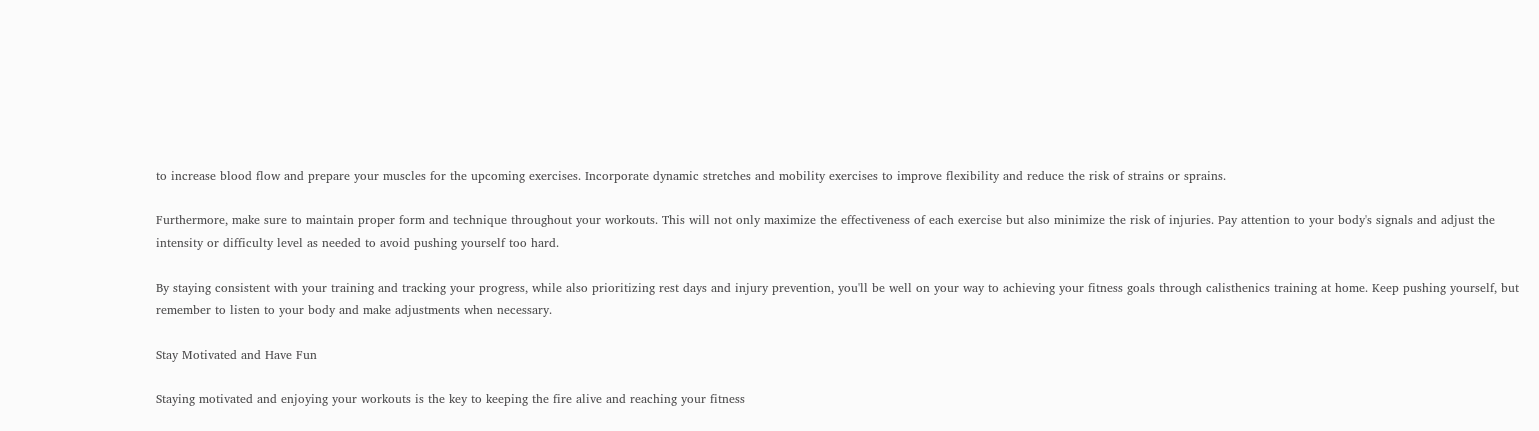to increase blood flow and prepare your muscles for the upcoming exercises. Incorporate dynamic stretches and mobility exercises to improve flexibility and reduce the risk of strains or sprains.

Furthermore, make sure to maintain proper form and technique throughout your workouts. This will not only maximize the effectiveness of each exercise but also minimize the risk of injuries. Pay attention to your body's signals and adjust the intensity or difficulty level as needed to avoid pushing yourself too hard.

By staying consistent with your training and tracking your progress, while also prioritizing rest days and injury prevention, you'll be well on your way to achieving your fitness goals through calisthenics training at home. Keep pushing yourself, but remember to listen to your body and make adjustments when necessary.

Stay Motivated and Have Fun

Staying motivated and enjoying your workouts is the key to keeping the fire alive and reaching your fitness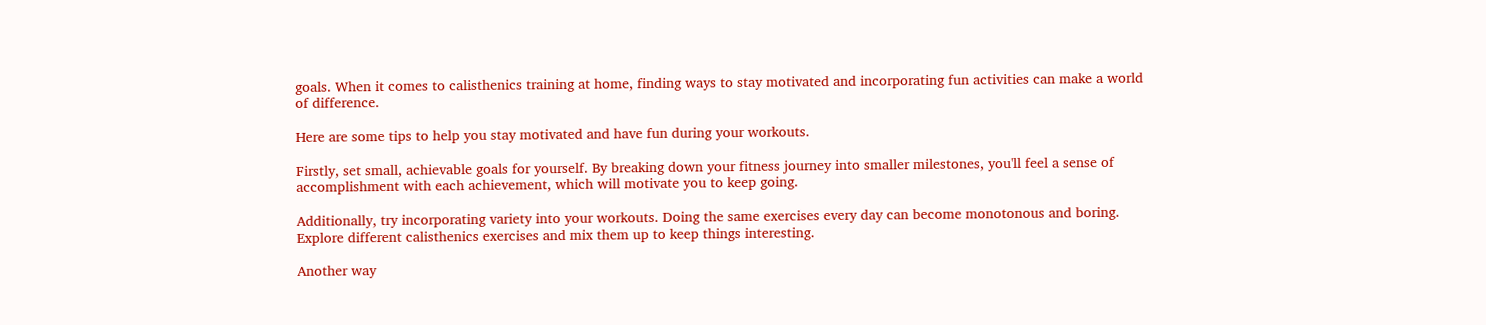goals. When it comes to calisthenics training at home, finding ways to stay motivated and incorporating fun activities can make a world of difference.

Here are some tips to help you stay motivated and have fun during your workouts.

Firstly, set small, achievable goals for yourself. By breaking down your fitness journey into smaller milestones, you'll feel a sense of accomplishment with each achievement, which will motivate you to keep going.

Additionally, try incorporating variety into your workouts. Doing the same exercises every day can become monotonous and boring. Explore different calisthenics exercises and mix them up to keep things interesting.

Another way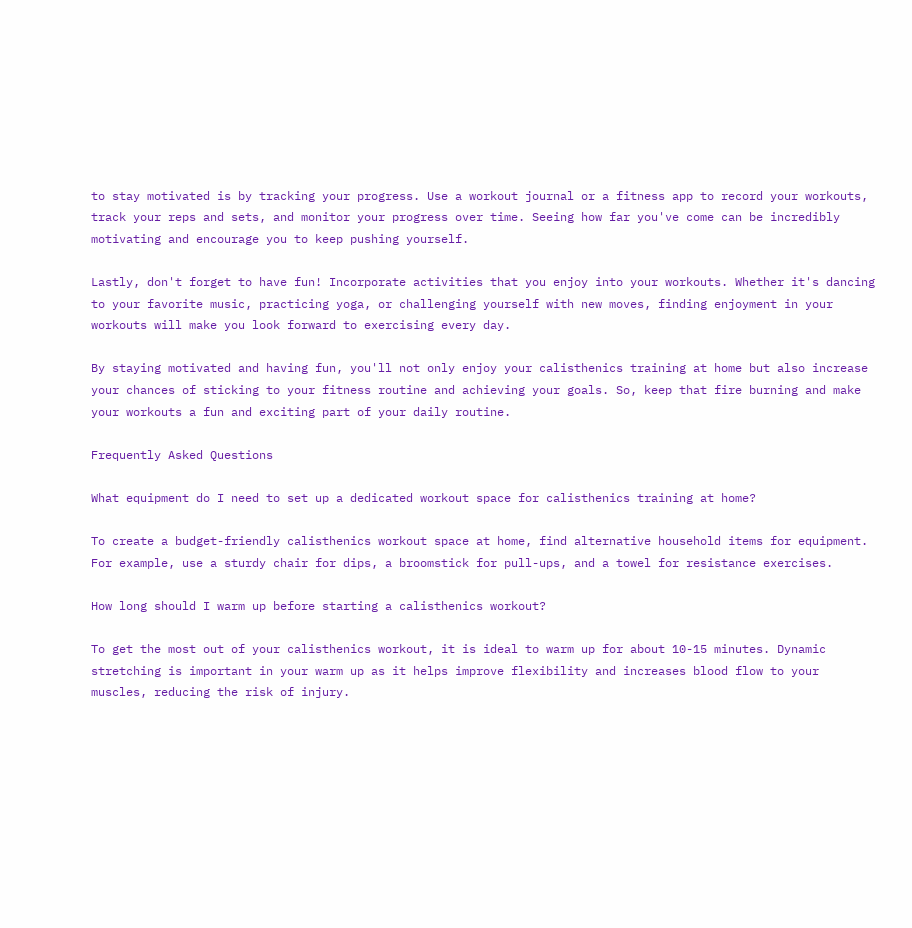to stay motivated is by tracking your progress. Use a workout journal or a fitness app to record your workouts, track your reps and sets, and monitor your progress over time. Seeing how far you've come can be incredibly motivating and encourage you to keep pushing yourself.

Lastly, don't forget to have fun! Incorporate activities that you enjoy into your workouts. Whether it's dancing to your favorite music, practicing yoga, or challenging yourself with new moves, finding enjoyment in your workouts will make you look forward to exercising every day.

By staying motivated and having fun, you'll not only enjoy your calisthenics training at home but also increase your chances of sticking to your fitness routine and achieving your goals. So, keep that fire burning and make your workouts a fun and exciting part of your daily routine.

Frequently Asked Questions

What equipment do I need to set up a dedicated workout space for calisthenics training at home?

To create a budget-friendly calisthenics workout space at home, find alternative household items for equipment. For example, use a sturdy chair for dips, a broomstick for pull-ups, and a towel for resistance exercises.

How long should I warm up before starting a calisthenics workout?

To get the most out of your calisthenics workout, it is ideal to warm up for about 10-15 minutes. Dynamic stretching is important in your warm up as it helps improve flexibility and increases blood flow to your muscles, reducing the risk of injury.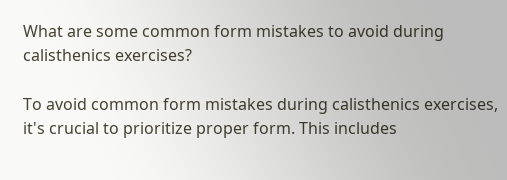What are some common form mistakes to avoid during calisthenics exercises?

To avoid common form mistakes during calisthenics exercises, it's crucial to prioritize proper form. This includes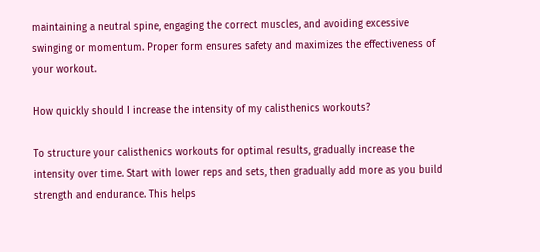maintaining a neutral spine, engaging the correct muscles, and avoiding excessive swinging or momentum. Proper form ensures safety and maximizes the effectiveness of your workout.

How quickly should I increase the intensity of my calisthenics workouts?

To structure your calisthenics workouts for optimal results, gradually increase the intensity over time. Start with lower reps and sets, then gradually add more as you build strength and endurance. This helps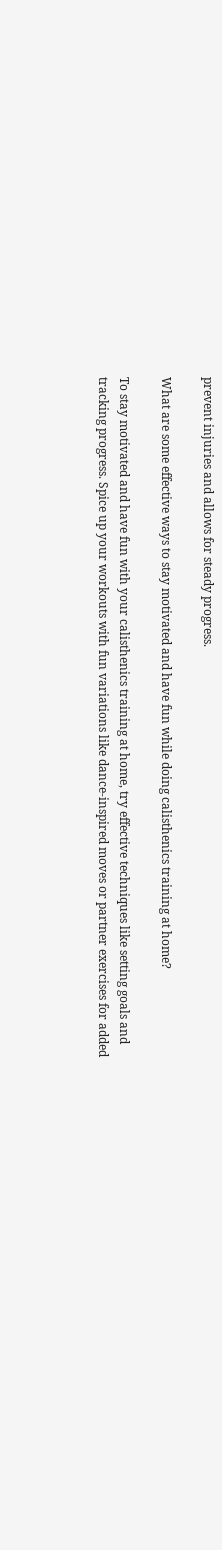prevent injuries and allows for steady progress.

What are some effective ways to stay motivated and have fun while doing calisthenics training at home?

To stay motivated and have fun with your calisthenics training at home, try effective techniques like setting goals and tracking progress. Spice up your workouts with fun variations like dance-inspired moves or partner exercises for added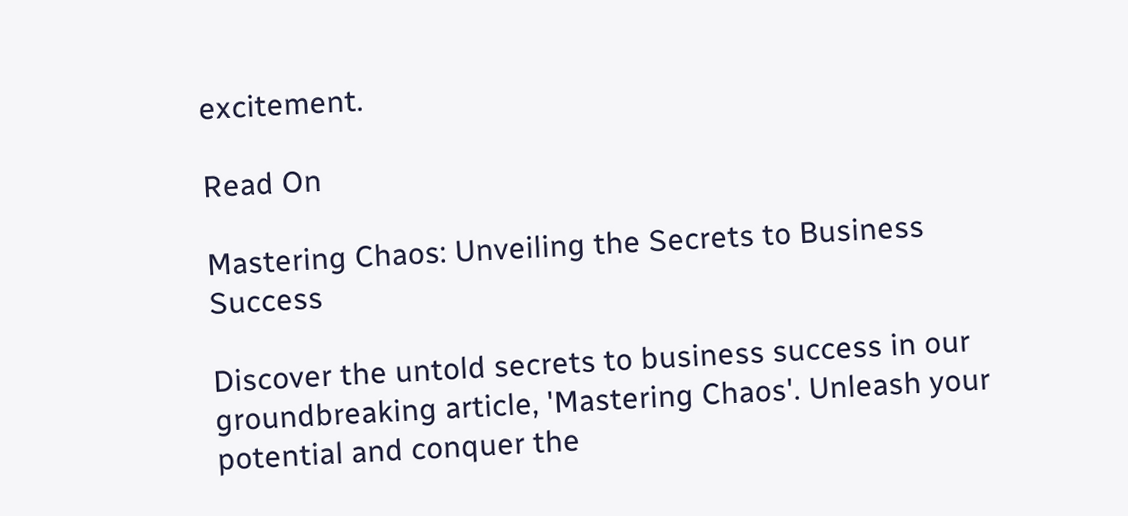excitement.

Read On

Mastering Chaos: Unveiling the Secrets to Business Success

Discover the untold secrets to business success in our groundbreaking article, 'Mastering Chaos'. Unleash your potential and conquer the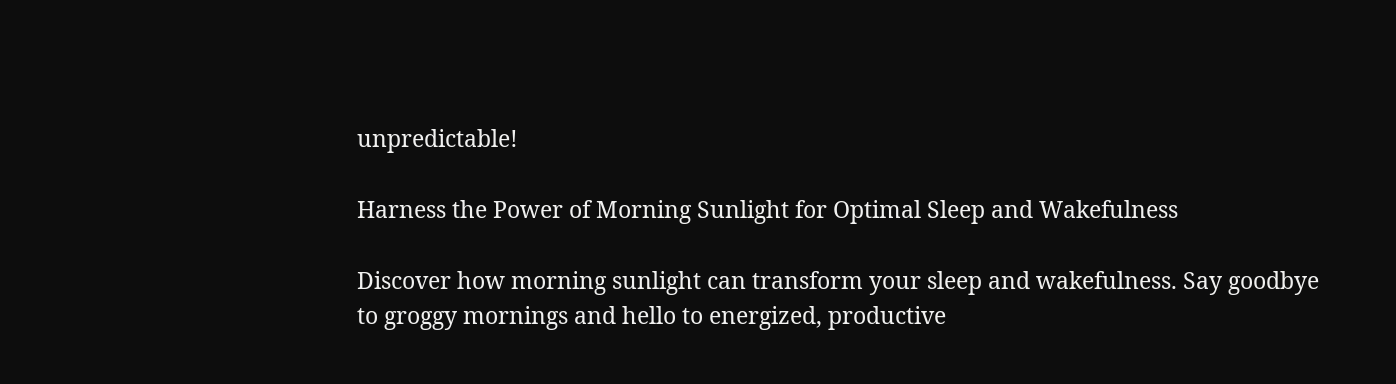unpredictable!

Harness the Power of Morning Sunlight for Optimal Sleep and Wakefulness

Discover how morning sunlight can transform your sleep and wakefulness. Say goodbye to groggy mornings and hello to energized, productive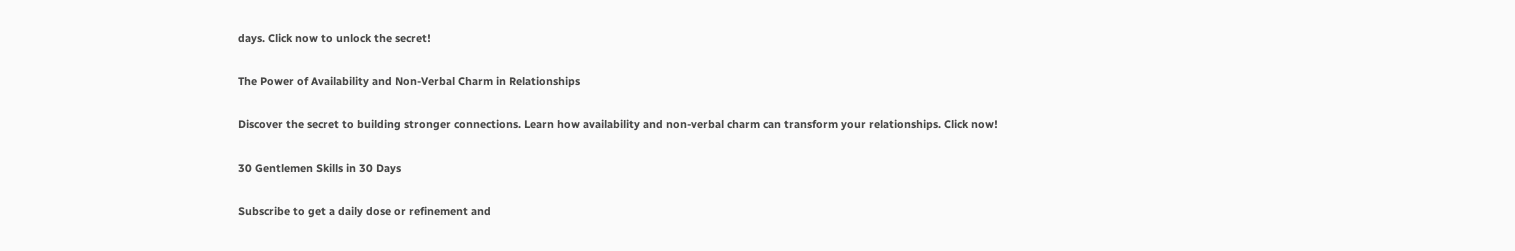days. Click now to unlock the secret!

The Power of Availability and Non-Verbal Charm in Relationships

Discover the secret to building stronger connections. Learn how availability and non-verbal charm can transform your relationships. Click now!

30 Gentlemen Skills in 30 Days

Subscribe to get a daily dose or refinement and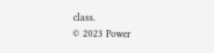class.
© 2023 Power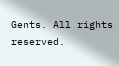Gents. All rights reserved.